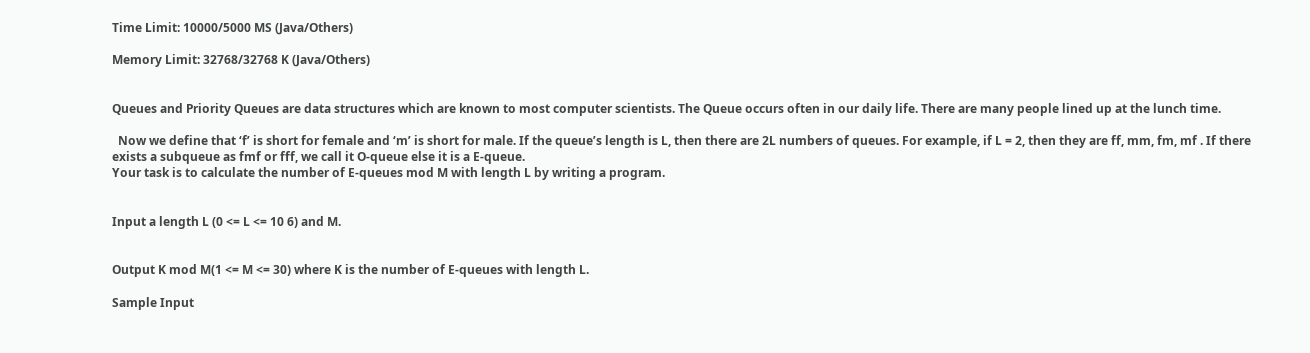Time Limit: 10000/5000 MS (Java/Others)

Memory Limit: 32768/32768 K (Java/Others)


Queues and Priority Queues are data structures which are known to most computer scientists. The Queue occurs often in our daily life. There are many people lined up at the lunch time.

  Now we define that ‘f’ is short for female and ‘m’ is short for male. If the queue’s length is L, then there are 2L numbers of queues. For example, if L = 2, then they are ff, mm, fm, mf . If there exists a subqueue as fmf or fff, we call it O-queue else it is a E-queue.
Your task is to calculate the number of E-queues mod M with length L by writing a program.


Input a length L (0 <= L <= 10 6) and M.


Output K mod M(1 <= M <= 30) where K is the number of E-queues with length L.

Sample Input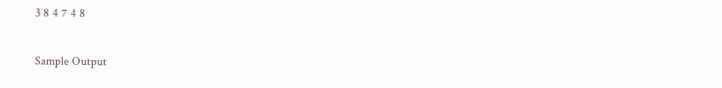3 8 4 7 4 8

Sample Output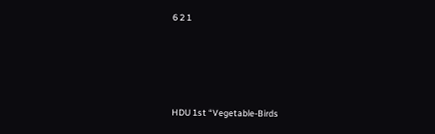6 2 1




HDU 1st “Vegetable-Birds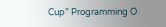Cup” Programming O